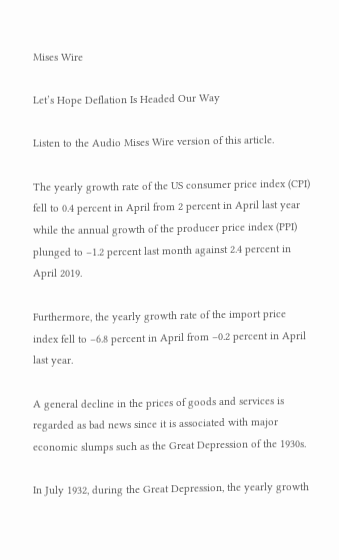Mises Wire

Let’s Hope Deflation Is Headed Our Way

Listen to the Audio Mises Wire version of this article.

The yearly growth rate of the US consumer price index (CPI) fell to 0.4 percent in April from 2 percent in April last year while the annual growth of the producer price index (PPI) plunged to –1.2 percent last month against 2.4 percent in April 2019.

Furthermore, the yearly growth rate of the import price index fell to –6.8 percent in April from –0.2 percent in April last year.

A general decline in the prices of goods and services is regarded as bad news since it is associated with major economic slumps such as the Great Depression of the 1930s.

In July 1932, during the Great Depression, the yearly growth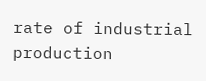rate of industrial production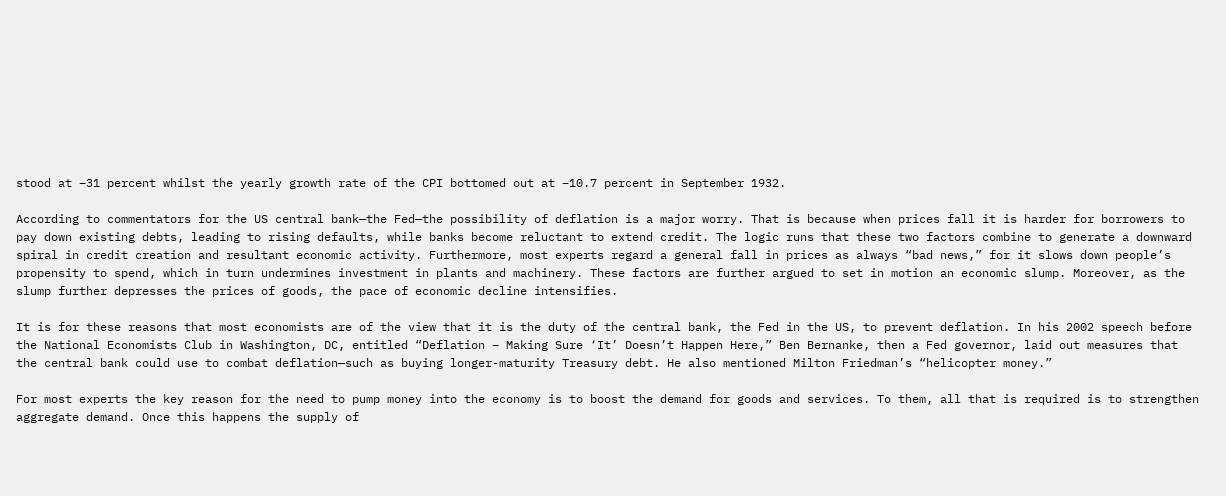stood at –31 percent whilst the yearly growth rate of the CPI bottomed out at –10.7 percent in September 1932.

According to commentators for the US central bank—the Fed—the possibility of deflation is a major worry. That is because when prices fall it is harder for borrowers to pay down existing debts, leading to rising defaults, while banks become reluctant to extend credit. The logic runs that these two factors combine to generate a downward spiral in credit creation and resultant economic activity. Furthermore, most experts regard a general fall in prices as always “bad news,” for it slows down people’s propensity to spend, which in turn undermines investment in plants and machinery. These factors are further argued to set in motion an economic slump. Moreover, as the slump further depresses the prices of goods, the pace of economic decline intensifies.

It is for these reasons that most economists are of the view that it is the duty of the central bank, the Fed in the US, to prevent deflation. In his 2002 speech before the National Economists Club in Washington, DC, entitled “Deflation – Making Sure ‘It’ Doesn’t Happen Here,” Ben Bernanke, then a Fed governor, laid out measures that the central bank could use to combat deflation—such as buying longer-maturity Treasury debt. He also mentioned Milton Friedman’s “helicopter money.”

For most experts the key reason for the need to pump money into the economy is to boost the demand for goods and services. To them, all that is required is to strengthen aggregate demand. Once this happens the supply of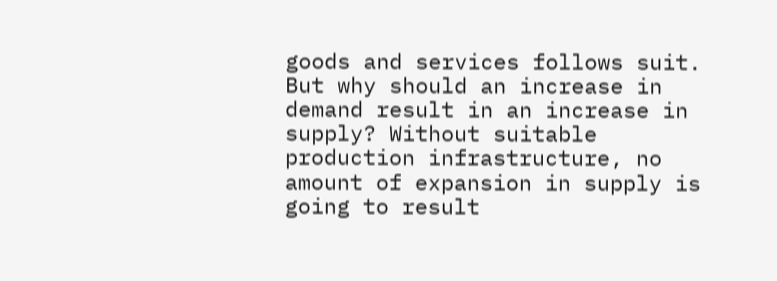goods and services follows suit. But why should an increase in demand result in an increase in supply? Without suitable production infrastructure, no amount of expansion in supply is going to result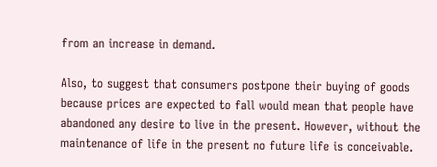from an increase in demand.

Also, to suggest that consumers postpone their buying of goods because prices are expected to fall would mean that people have abandoned any desire to live in the present. However, without the maintenance of life in the present no future life is conceivable.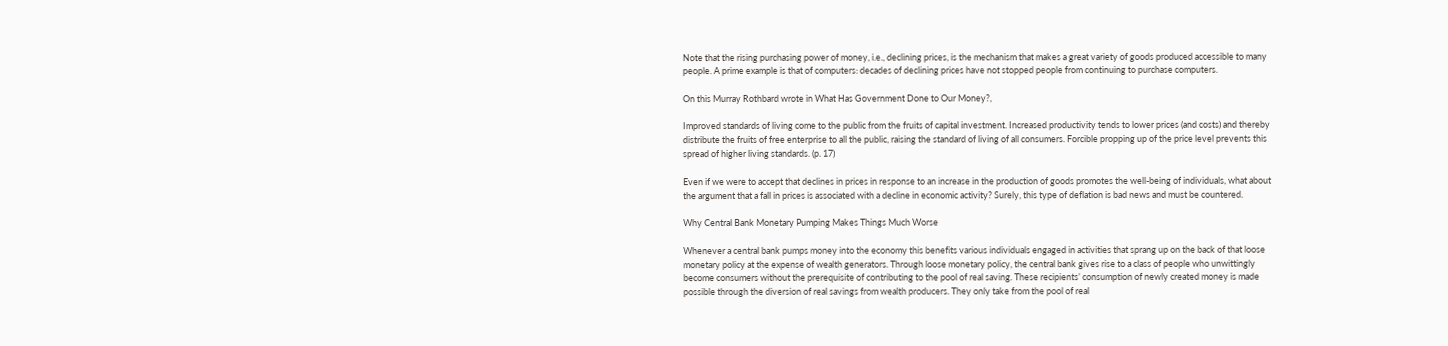Note that the rising purchasing power of money, i.e., declining prices, is the mechanism that makes a great variety of goods produced accessible to many people. A prime example is that of computers: decades of declining prices have not stopped people from continuing to purchase computers.

On this Murray Rothbard wrote in What Has Government Done to Our Money?,

Improved standards of living come to the public from the fruits of capital investment. Increased productivity tends to lower prices (and costs) and thereby distribute the fruits of free enterprise to all the public, raising the standard of living of all consumers. Forcible propping up of the price level prevents this spread of higher living standards. (p. 17)

Even if we were to accept that declines in prices in response to an increase in the production of goods promotes the well-being of individuals, what about the argument that a fall in prices is associated with a decline in economic activity? Surely, this type of deflation is bad news and must be countered.

Why Central Bank Monetary Pumping Makes Things Much Worse

Whenever a central bank pumps money into the economy this benefits various individuals engaged in activities that sprang up on the back of that loose monetary policy at the expense of wealth generators. Through loose monetary policy, the central bank gives rise to a class of people who unwittingly become consumers without the prerequisite of contributing to the pool of real saving. These recipients’ consumption of newly created money is made possible through the diversion of real savings from wealth producers. They only take from the pool of real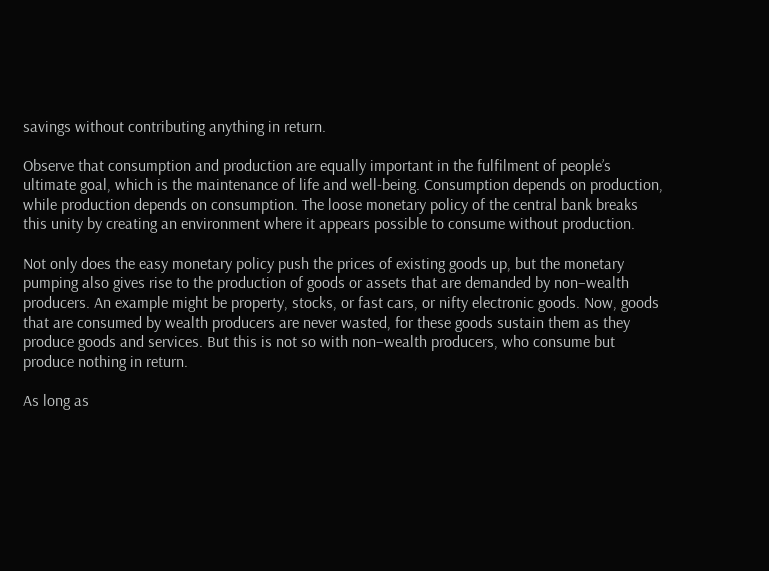savings without contributing anything in return.

Observe that consumption and production are equally important in the fulfilment of people’s ultimate goal, which is the maintenance of life and well-being. Consumption depends on production, while production depends on consumption. The loose monetary policy of the central bank breaks this unity by creating an environment where it appears possible to consume without production.

Not only does the easy monetary policy push the prices of existing goods up, but the monetary pumping also gives rise to the production of goods or assets that are demanded by non–wealth producers. An example might be property, stocks, or fast cars, or nifty electronic goods. Now, goods that are consumed by wealth producers are never wasted, for these goods sustain them as they produce goods and services. But this is not so with non–wealth producers, who consume but produce nothing in return.

As long as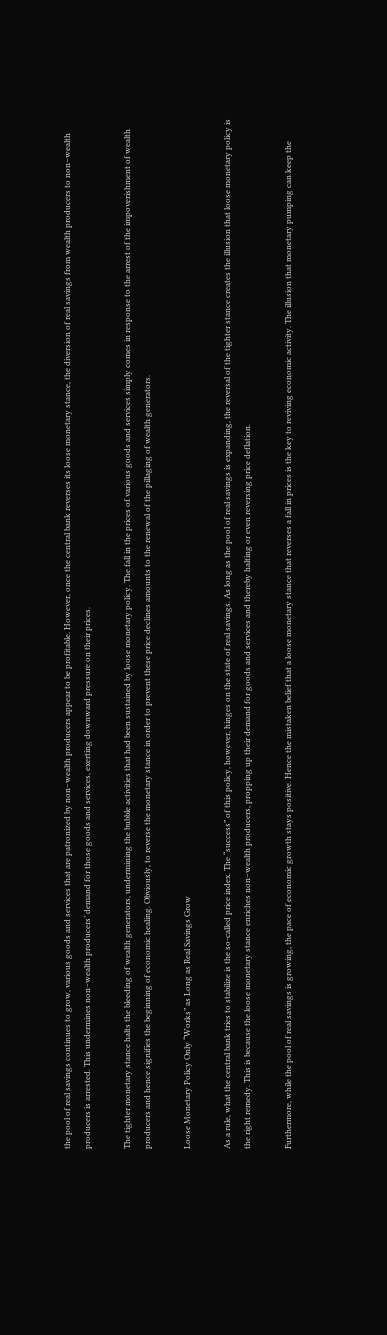the pool of real savings continues to grow, various goods and services that are patronized by non–wealth producers appear to be profitable. However, once the central bank reverses its loose monetary stance, the diversion of real savings from wealth producers to non–wealth producers is arrested. This undermines non–wealth producers’ demand for those goods and services, exerting downward pressure on their prices.

The tighter monetary stance halts the bleeding of wealth generators, undermining the bubble activities that had been sustained by loose monetary policy. The fall in the prices of various goods and services simply comes in response to the arrest of the impoverishment of wealth producers and hence signifies the beginning of economic healing. Obviously, to reverse the monetary stance in order to prevent these price declines amounts to the renewal of the pillaging of wealth generators.

Loose Monetary Policy Only “Works” as Long as Real Savings Grow

As a rule, what the central bank tries to stabilize is the so-called price index. The “success” of this policy, however, hinges on the state of real savings. As long as the pool of real savings is expanding, the reversal of the tighter stance creates the illusion that loose monetary policy is the right remedy. This is because the loose monetary stance enriches non–wealth producers, propping up their demand for goods and services and thereby halting or even reversing price deflation.

Furthermore, while the pool of real savings is growing, the pace of economic growth stays positive. Hence the mistaken belief that a loose monetary stance that reverses a fall in prices is the key to reviving economic activity. The illusion that monetary pumping can keep the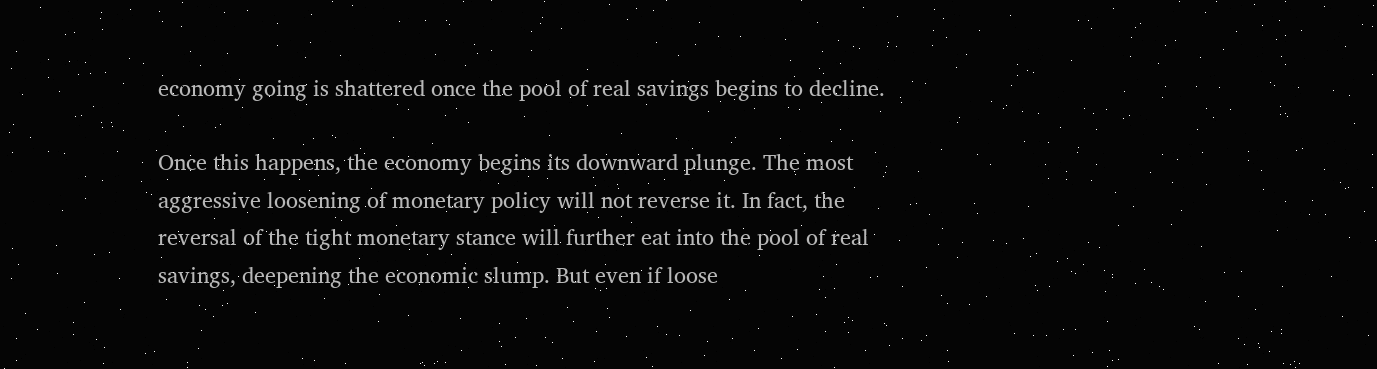economy going is shattered once the pool of real savings begins to decline.

Once this happens, the economy begins its downward plunge. The most aggressive loosening of monetary policy will not reverse it. In fact, the reversal of the tight monetary stance will further eat into the pool of real savings, deepening the economic slump. But even if loose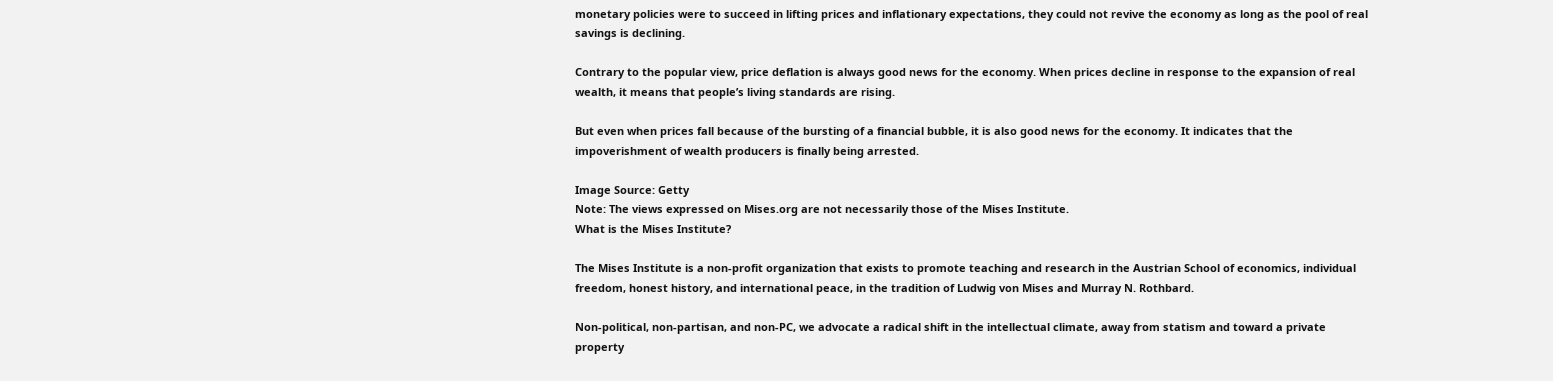monetary policies were to succeed in lifting prices and inflationary expectations, they could not revive the economy as long as the pool of real savings is declining.

Contrary to the popular view, price deflation is always good news for the economy. When prices decline in response to the expansion of real wealth, it means that people’s living standards are rising.

But even when prices fall because of the bursting of a financial bubble, it is also good news for the economy. It indicates that the impoverishment of wealth producers is finally being arrested.

Image Source: Getty
Note: The views expressed on Mises.org are not necessarily those of the Mises Institute.
What is the Mises Institute?

The Mises Institute is a non-profit organization that exists to promote teaching and research in the Austrian School of economics, individual freedom, honest history, and international peace, in the tradition of Ludwig von Mises and Murray N. Rothbard.

Non-political, non-partisan, and non-PC, we advocate a radical shift in the intellectual climate, away from statism and toward a private property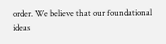order. We believe that our foundational ideas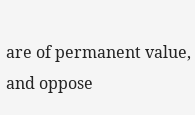are of permanent value, and oppose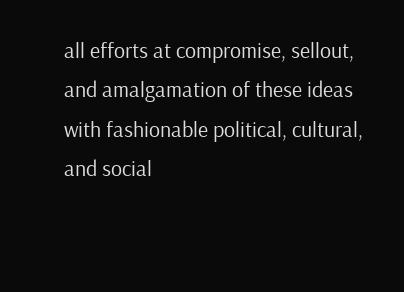all efforts at compromise, sellout, and amalgamation of these ideas with fashionable political, cultural, and social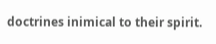doctrines inimical to their spirit.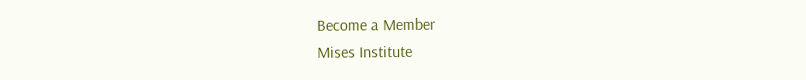Become a Member
Mises Institute